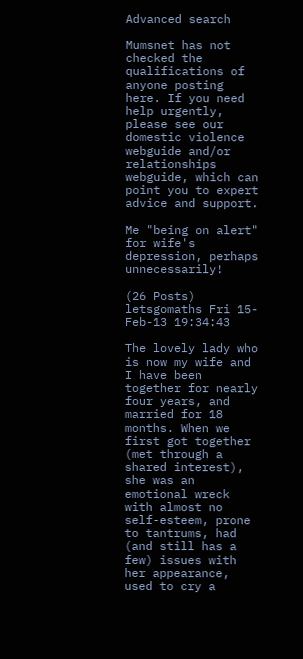Advanced search

Mumsnet has not checked the qualifications of anyone posting here. If you need help urgently, please see our domestic violence webguide and/or relationships webguide, which can point you to expert advice and support.

Me "being on alert" for wife's depression, perhaps unnecessarily!

(26 Posts)
letsgomaths Fri 15-Feb-13 19:34:43

The lovely lady who is now my wife and I have been together for nearly four years, and married for 18 months. When we first got together (met through a shared interest), she was an emotional wreck with almost no self-esteem, prone to tantrums, had (and still has a few) issues with her appearance, used to cry a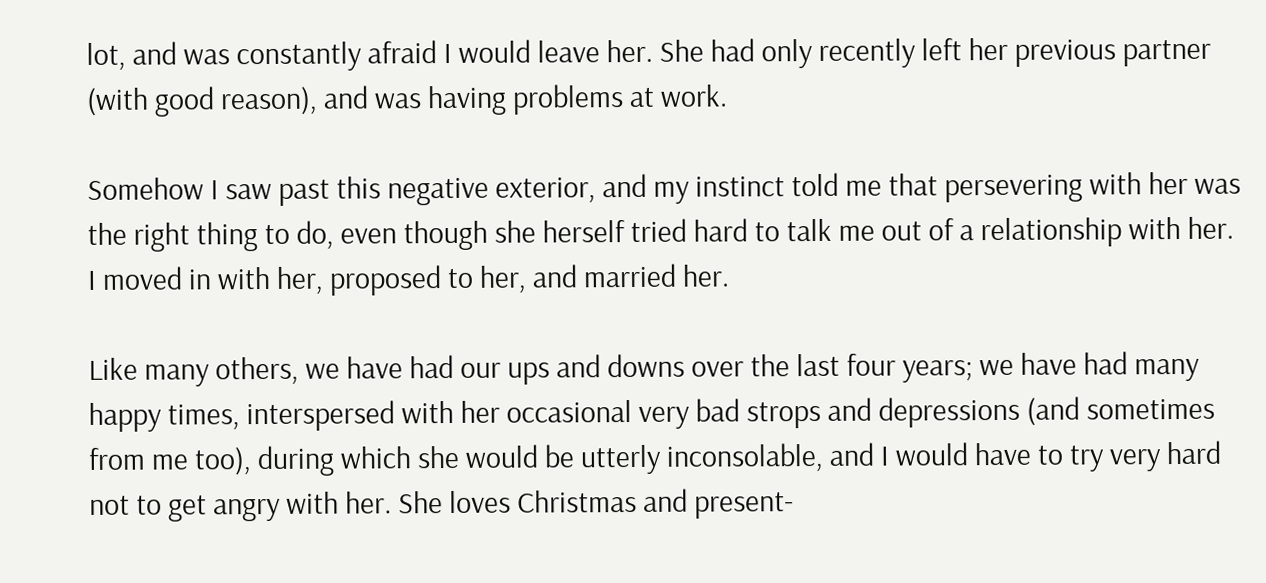lot, and was constantly afraid I would leave her. She had only recently left her previous partner (with good reason), and was having problems at work.

Somehow I saw past this negative exterior, and my instinct told me that persevering with her was the right thing to do, even though she herself tried hard to talk me out of a relationship with her. I moved in with her, proposed to her, and married her.

Like many others, we have had our ups and downs over the last four years; we have had many happy times, interspersed with her occasional very bad strops and depressions (and sometimes from me too), during which she would be utterly inconsolable, and I would have to try very hard not to get angry with her. She loves Christmas and present-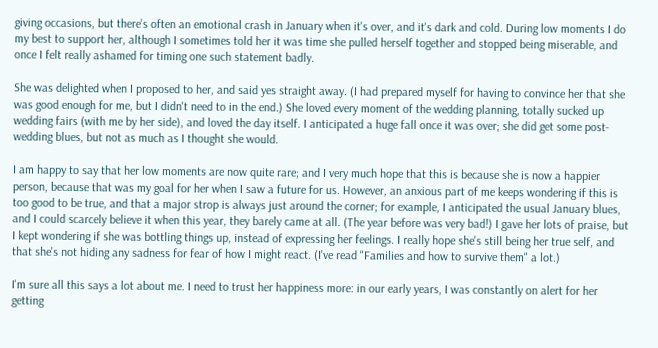giving occasions, but there's often an emotional crash in January when it's over, and it's dark and cold. During low moments I do my best to support her, although I sometimes told her it was time she pulled herself together and stopped being miserable, and once I felt really ashamed for timing one such statement badly.

She was delighted when I proposed to her, and said yes straight away. (I had prepared myself for having to convince her that she was good enough for me, but I didn't need to in the end.) She loved every moment of the wedding planning, totally sucked up wedding fairs (with me by her side), and loved the day itself. I anticipated a huge fall once it was over; she did get some post-wedding blues, but not as much as I thought she would.

I am happy to say that her low moments are now quite rare; and I very much hope that this is because she is now a happier person, because that was my goal for her when I saw a future for us. However, an anxious part of me keeps wondering if this is too good to be true, and that a major strop is always just around the corner; for example, I anticipated the usual January blues, and I could scarcely believe it when this year, they barely came at all. (The year before was very bad!) I gave her lots of praise, but I kept wondering if she was bottling things up, instead of expressing her feelings. I really hope she's still being her true self, and that she's not hiding any sadness for fear of how I might react. (I've read "Families and how to survive them" a lot.)

I'm sure all this says a lot about me. I need to trust her happiness more: in our early years, I was constantly on alert for her getting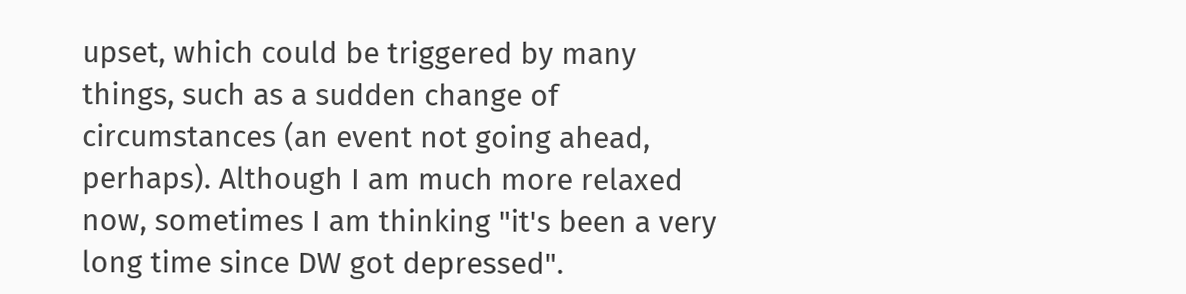upset, which could be triggered by many things, such as a sudden change of circumstances (an event not going ahead, perhaps). Although I am much more relaxed now, sometimes I am thinking "it's been a very long time since DW got depressed".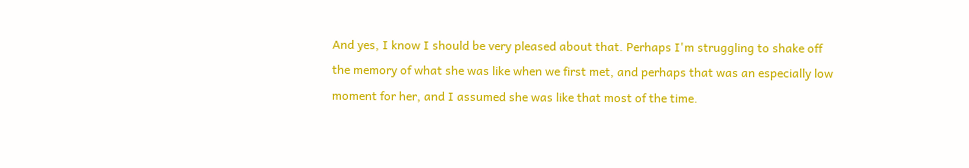And yes, I know I should be very pleased about that. Perhaps I'm struggling to shake off the memory of what she was like when we first met, and perhaps that was an especially low moment for her, and I assumed she was like that most of the time.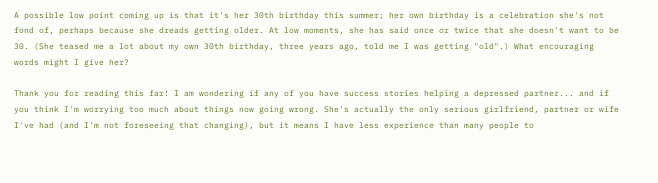A possible low point coming up is that it's her 30th birthday this summer; her own birthday is a celebration she's not fond of, perhaps because she dreads getting older. At low moments, she has said once or twice that she doesn't want to be 30. (She teased me a lot about my own 30th birthday, three years ago, told me I was getting "old".) What encouraging words might I give her?

Thank you for reading this far! I am wondering if any of you have success stories helping a depressed partner... and if you think I'm worrying too much about things now going wrong. She's actually the only serious girlfriend, partner or wife I've had (and I'm not foreseeing that changing), but it means I have less experience than many people to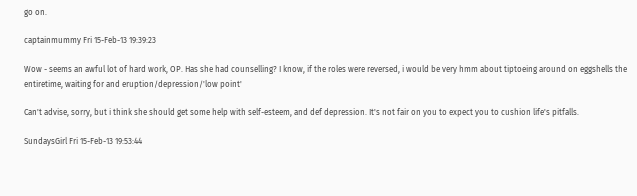go on.

captainmummy Fri 15-Feb-13 19:39:23

Wow - seems an awful lot of hard work, OP. Has she had counselling? I know, if the roles were reversed, i would be very hmm about tiptoeing around on eggshells the entiretime, waiting for and eruption/depression/'low point'

Can't advise, sorry, but i think she should get some help with self-esteem, and def depression. It's not fair on you to expect you to cushion life's pitfalls.

SundaysGirl Fri 15-Feb-13 19:53:44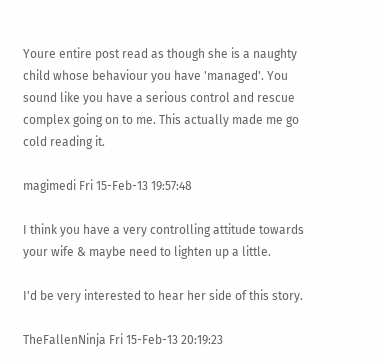Youre entire post read as though she is a naughty child whose behaviour you have 'managed'. You sound like you have a serious control and rescue complex going on to me. This actually made me go cold reading it.

magimedi Fri 15-Feb-13 19:57:48

I think you have a very controlling attitude towards your wife & maybe need to lighten up a little.

I'd be very interested to hear her side of this story.

TheFallenNinja Fri 15-Feb-13 20:19:23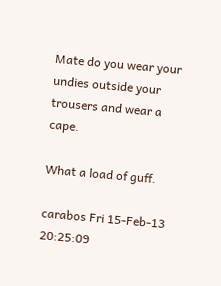Mate do you wear your undies outside your trousers and wear a cape.

What a load of guff.

carabos Fri 15-Feb-13 20:25:09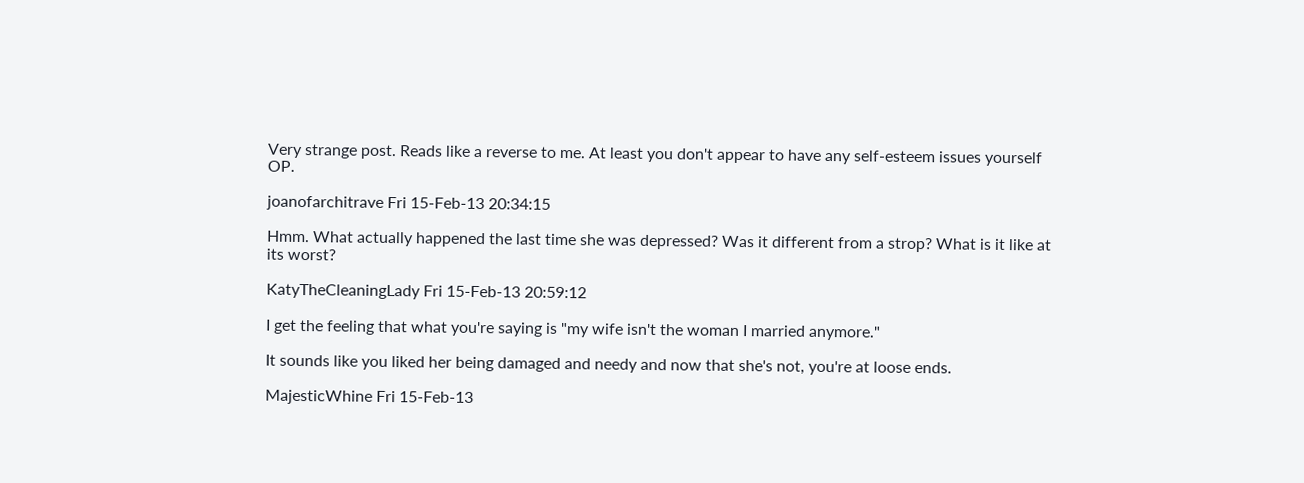Very strange post. Reads like a reverse to me. At least you don't appear to have any self-esteem issues yourself OP.

joanofarchitrave Fri 15-Feb-13 20:34:15

Hmm. What actually happened the last time she was depressed? Was it different from a strop? What is it like at its worst?

KatyTheCleaningLady Fri 15-Feb-13 20:59:12

I get the feeling that what you're saying is "my wife isn't the woman I married anymore."

It sounds like you liked her being damaged and needy and now that she's not, you're at loose ends.

MajesticWhine Fri 15-Feb-13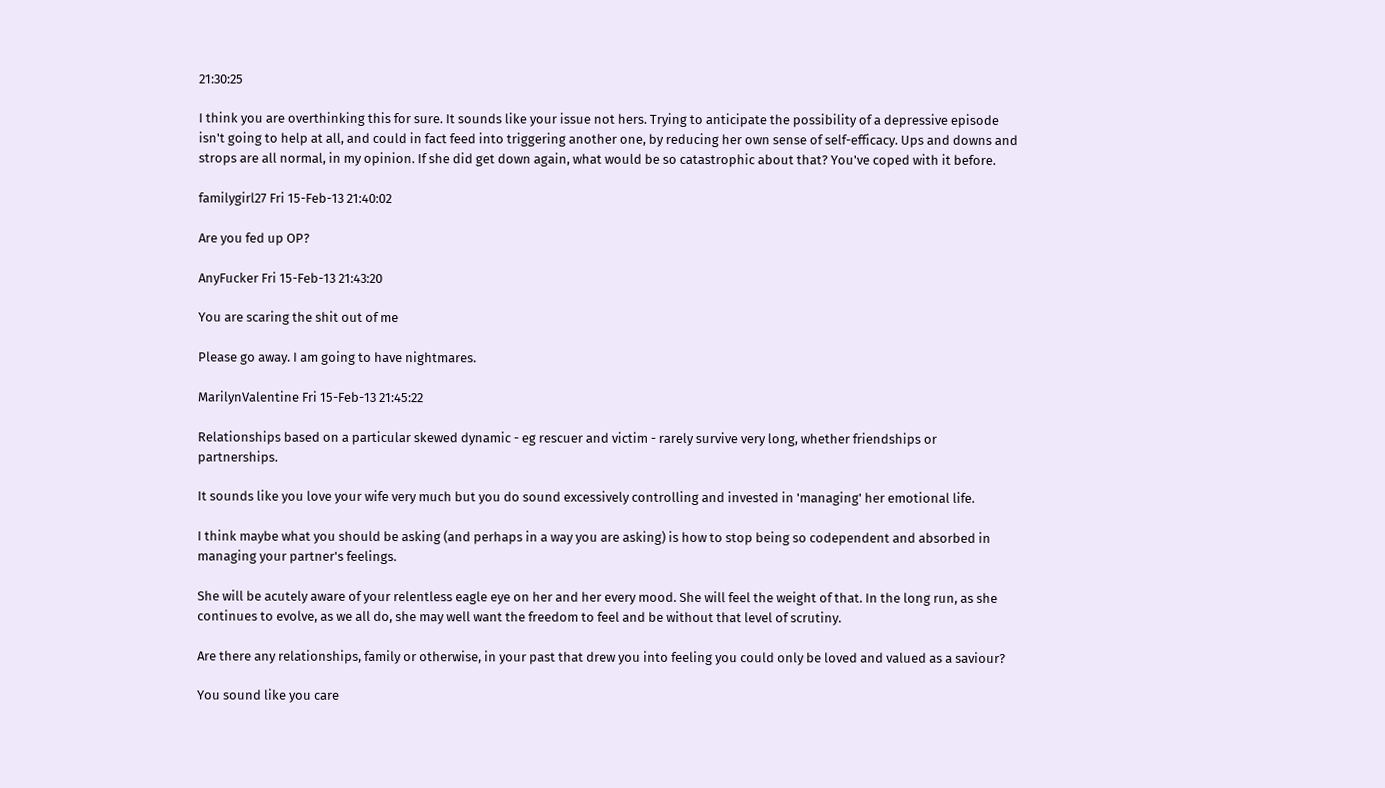21:30:25

I think you are overthinking this for sure. It sounds like your issue not hers. Trying to anticipate the possibility of a depressive episode isn't going to help at all, and could in fact feed into triggering another one, by reducing her own sense of self-efficacy. Ups and downs and strops are all normal, in my opinion. If she did get down again, what would be so catastrophic about that? You've coped with it before.

familygirl27 Fri 15-Feb-13 21:40:02

Are you fed up OP?

AnyFucker Fri 15-Feb-13 21:43:20

You are scaring the shit out of me

Please go away. I am going to have nightmares.

MarilynValentine Fri 15-Feb-13 21:45:22

Relationships based on a particular skewed dynamic - eg rescuer and victim - rarely survive very long, whether friendships or partnerships.

It sounds like you love your wife very much but you do sound excessively controlling and invested in 'managing' her emotional life.

I think maybe what you should be asking (and perhaps in a way you are asking) is how to stop being so codependent and absorbed in managing your partner's feelings.

She will be acutely aware of your relentless eagle eye on her and her every mood. She will feel the weight of that. In the long run, as she continues to evolve, as we all do, she may well want the freedom to feel and be without that level of scrutiny.

Are there any relationships, family or otherwise, in your past that drew you into feeling you could only be loved and valued as a saviour?

You sound like you care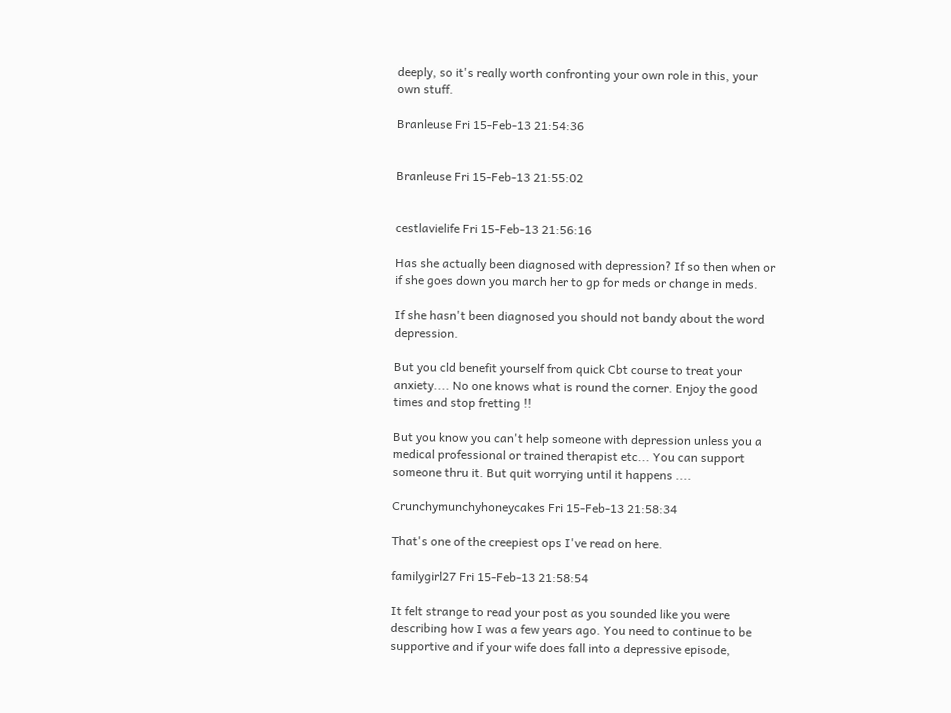deeply, so it's really worth confronting your own role in this, your own stuff.

Branleuse Fri 15-Feb-13 21:54:36


Branleuse Fri 15-Feb-13 21:55:02


cestlavielife Fri 15-Feb-13 21:56:16

Has she actually been diagnosed with depression? If so then when or if she goes down you march her to gp for meds or change in meds.

If she hasn't been diagnosed you should not bandy about the word depression.

But you cld benefit yourself from quick Cbt course to treat your anxiety.... No one knows what is round the corner. Enjoy the good times and stop fretting !!

But you know you can't help someone with depression unless you a medical professional or trained therapist etc... You can support someone thru it. But quit worrying until it happens ....

Crunchymunchyhoneycakes Fri 15-Feb-13 21:58:34

That's one of the creepiest ops I've read on here.

familygirl27 Fri 15-Feb-13 21:58:54

It felt strange to read your post as you sounded like you were describing how I was a few years ago. You need to continue to be supportive and if your wife does fall into a depressive episode,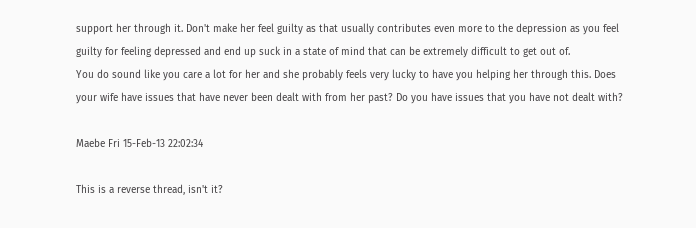support her through it. Don't make her feel guilty as that usually contributes even more to the depression as you feel guilty for feeling depressed and end up suck in a state of mind that can be extremely difficult to get out of.
You do sound like you care a lot for her and she probably feels very lucky to have you helping her through this. Does your wife have issues that have never been dealt with from her past? Do you have issues that you have not dealt with?

Maebe Fri 15-Feb-13 22:02:34

This is a reverse thread, isn't it?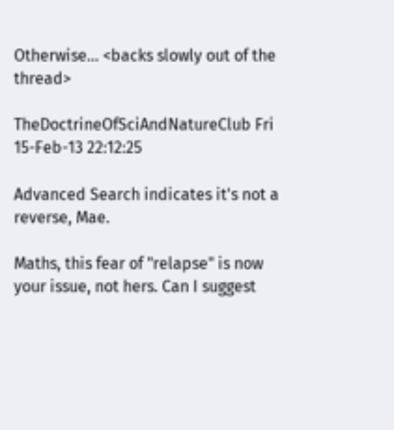Otherwise... <backs slowly out of the thread>

TheDoctrineOfSciAndNatureClub Fri 15-Feb-13 22:12:25

Advanced Search indicates it's not a reverse, Mae.

Maths, this fear of "relapse" is now your issue, not hers. Can I suggest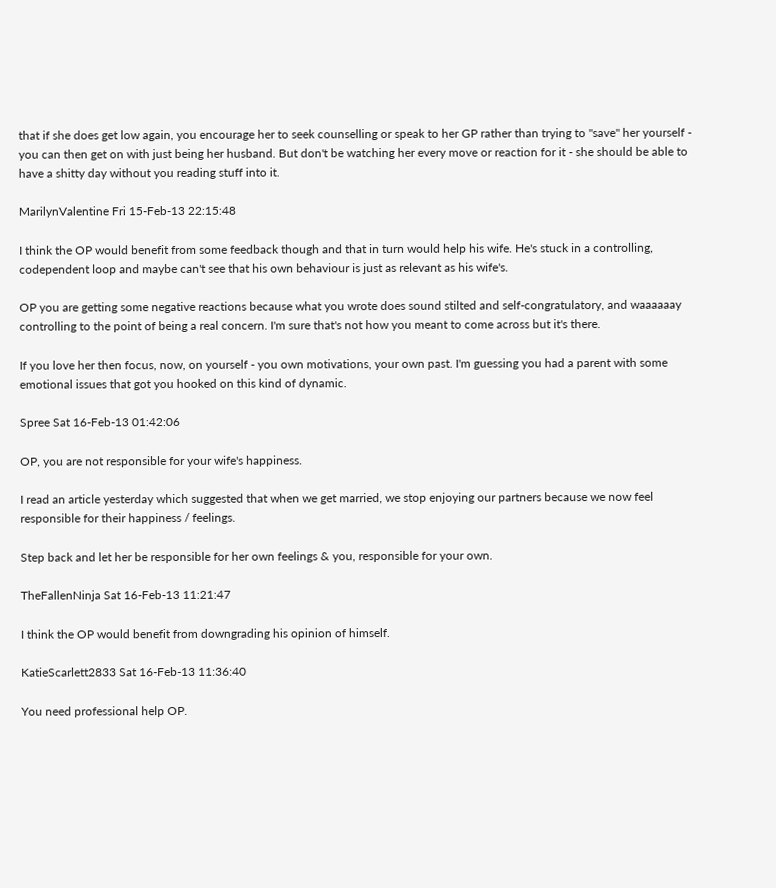that if she does get low again, you encourage her to seek counselling or speak to her GP rather than trying to "save" her yourself - you can then get on with just being her husband. But don't be watching her every move or reaction for it - she should be able to have a shitty day without you reading stuff into it.

MarilynValentine Fri 15-Feb-13 22:15:48

I think the OP would benefit from some feedback though and that in turn would help his wife. He's stuck in a controlling, codependent loop and maybe can't see that his own behaviour is just as relevant as his wife's.

OP you are getting some negative reactions because what you wrote does sound stilted and self-congratulatory, and waaaaaay controlling to the point of being a real concern. I'm sure that's not how you meant to come across but it's there.

If you love her then focus, now, on yourself - you own motivations, your own past. I'm guessing you had a parent with some emotional issues that got you hooked on this kind of dynamic.

Spree Sat 16-Feb-13 01:42:06

OP, you are not responsible for your wife's happiness.

I read an article yesterday which suggested that when we get married, we stop enjoying our partners because we now feel responsible for their happiness / feelings.

Step back and let her be responsible for her own feelings & you, responsible for your own.

TheFallenNinja Sat 16-Feb-13 11:21:47

I think the OP would benefit from downgrading his opinion of himself.

KatieScarlett2833 Sat 16-Feb-13 11:36:40

You need professional help OP.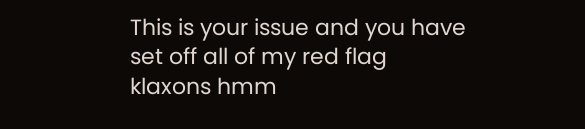This is your issue and you have set off all of my red flag klaxons hmm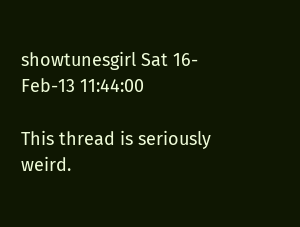showtunesgirl Sat 16-Feb-13 11:44:00

This thread is seriously weird.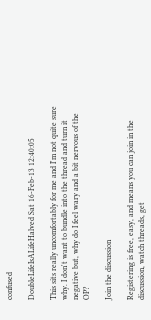confused

DoubleLifeIsALifeHalved Sat 16-Feb-13 12:40:05

This sits really uncomfortably for me and I'm not quite sure why. I don't want to bundle into the thread and turn it negative but, why do I feel wary and a bit nervous of the OP?

Join the discussion

Registering is free, easy, and means you can join in the discussion, watch threads, get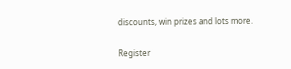discounts, win prizes and lots more.

Register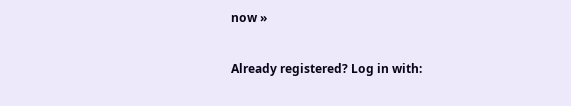now »

Already registered? Log in with: